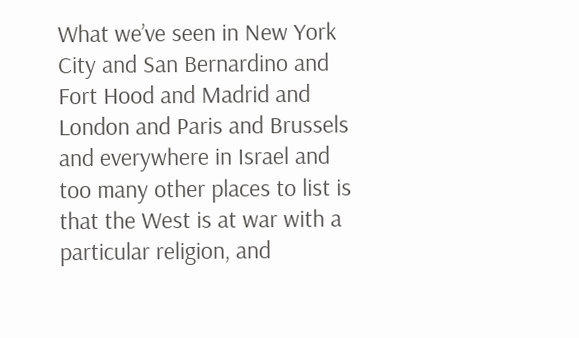What we’ve seen in New York City and San Bernardino and Fort Hood and Madrid and London and Paris and Brussels and everywhere in Israel and too many other places to list is that the West is at war with a particular religion, and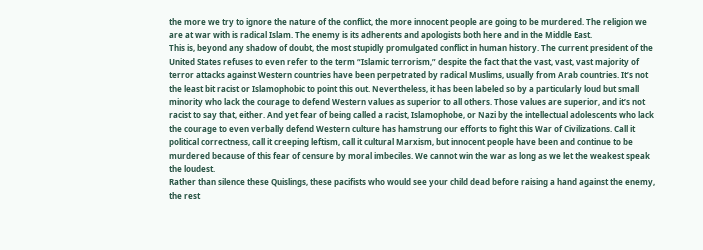the more we try to ignore the nature of the conflict, the more innocent people are going to be murdered. The religion we are at war with is radical Islam. The enemy is its adherents and apologists both here and in the Middle East.
This is, beyond any shadow of doubt, the most stupidly promulgated conflict in human history. The current president of the United States refuses to even refer to the term “Islamic terrorism,” despite the fact that the vast, vast, vast majority of terror attacks against Western countries have been perpetrated by radical Muslims, usually from Arab countries. It’s not the least bit racist or Islamophobic to point this out. Nevertheless, it has been labeled so by a particularly loud but small minority who lack the courage to defend Western values as superior to all others. Those values are superior, and it’s not racist to say that, either. And yet fear of being called a racist, Islamophobe, or Nazi by the intellectual adolescents who lack the courage to even verbally defend Western culture has hamstrung our efforts to fight this War of Civilizations. Call it political correctness, call it creeping leftism, call it cultural Marxism, but innocent people have been and continue to be murdered because of this fear of censure by moral imbeciles. We cannot win the war as long as we let the weakest speak the loudest.
Rather than silence these Quislings, these pacifists who would see your child dead before raising a hand against the enemy, the rest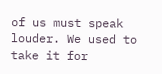of us must speak louder. We used to take it for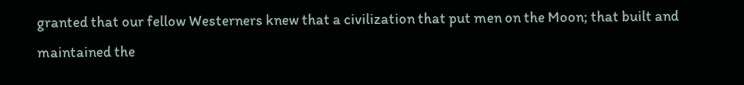granted that our fellow Westerners knew that a civilization that put men on the Moon; that built and maintained the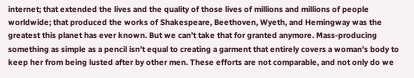internet; that extended the lives and the quality of those lives of millions and millions of people worldwide; that produced the works of Shakespeare, Beethoven, Wyeth, and Hemingway was the greatest this planet has ever known. But we can’t take that for granted anymore. Mass-producing something as simple as a pencil isn’t equal to creating a garment that entirely covers a woman’s body to keep her from being lusted after by other men. These efforts are not comparable, and not only do we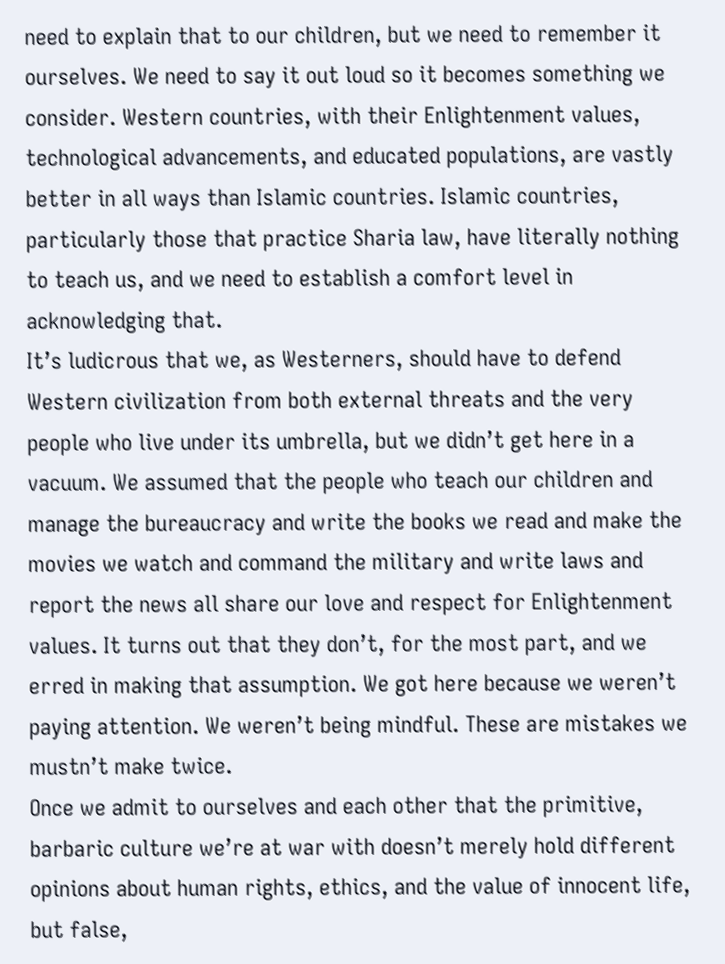need to explain that to our children, but we need to remember it ourselves. We need to say it out loud so it becomes something we consider. Western countries, with their Enlightenment values, technological advancements, and educated populations, are vastly better in all ways than Islamic countries. Islamic countries, particularly those that practice Sharia law, have literally nothing to teach us, and we need to establish a comfort level in acknowledging that.
It’s ludicrous that we, as Westerners, should have to defend Western civilization from both external threats and the very people who live under its umbrella, but we didn’t get here in a vacuum. We assumed that the people who teach our children and manage the bureaucracy and write the books we read and make the movies we watch and command the military and write laws and report the news all share our love and respect for Enlightenment values. It turns out that they don’t, for the most part, and we erred in making that assumption. We got here because we weren’t paying attention. We weren’t being mindful. These are mistakes we mustn’t make twice.
Once we admit to ourselves and each other that the primitive, barbaric culture we’re at war with doesn’t merely hold different opinions about human rights, ethics, and the value of innocent life, but false,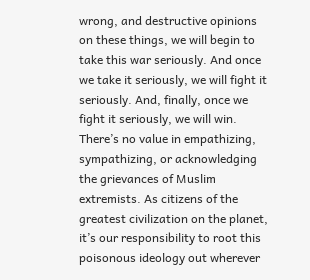wrong, and destructive opinions on these things, we will begin to take this war seriously. And once we take it seriously, we will fight it seriously. And, finally, once we fight it seriously, we will win. There’s no value in empathizing, sympathizing, or acknowledging the grievances of Muslim extremists. As citizens of the greatest civilization on the planet, it’s our responsibility to root this poisonous ideology out wherever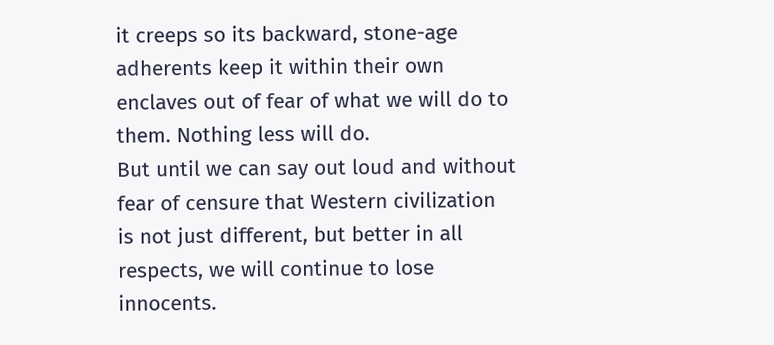it creeps so its backward, stone-age adherents keep it within their own enclaves out of fear of what we will do to them. Nothing less will do.
But until we can say out loud and without fear of censure that Western civilization is not just different, but better in all respects, we will continue to lose innocents.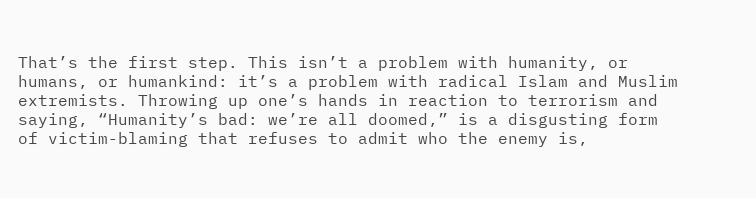That’s the first step. This isn’t a problem with humanity, or humans, or humankind: it’s a problem with radical Islam and Muslim extremists. Throwing up one’s hands in reaction to terrorism and saying, “Humanity’s bad: we’re all doomed,” is a disgusting form of victim-blaming that refuses to admit who the enemy is,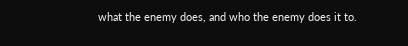what the enemy does, and who the enemy does it to.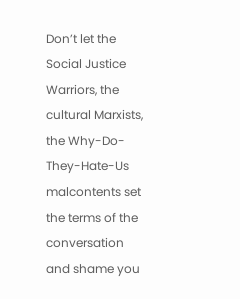Don’t let the Social Justice Warriors, the cultural Marxists, the Why-Do-They-Hate-Us malcontents set the terms of the conversation and shame you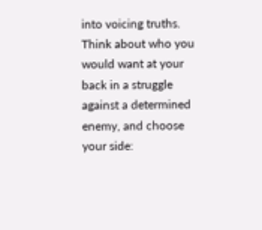into voicing truths. Think about who you would want at your back in a struggle against a determined enemy, and choose your side: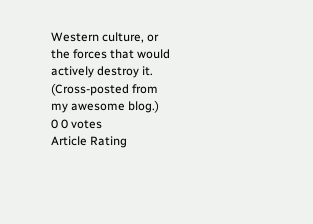Western culture, or the forces that would actively destroy it.
(Cross-posted from my awesome blog.)
0 0 votes
Article Rating